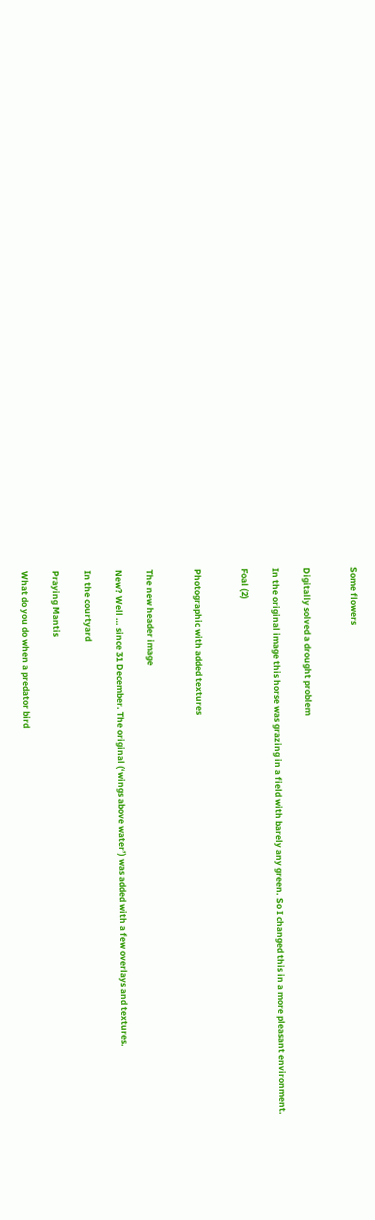Some flowers


Digitally solved a drought problem

In the original image this horse was grazing in a field with barely any green. So I changed this in a more pleasant environment.

Foal (2)


Photographic with added textures


The new header image

New? Well … since 31 December. The original (‘wings above water’) was added with a few overlays and textures.

In the courtyard

Praying Mantis

What do you do when a predator bird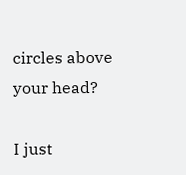circles above your head?

I just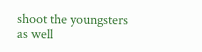shoot the youngsters as well